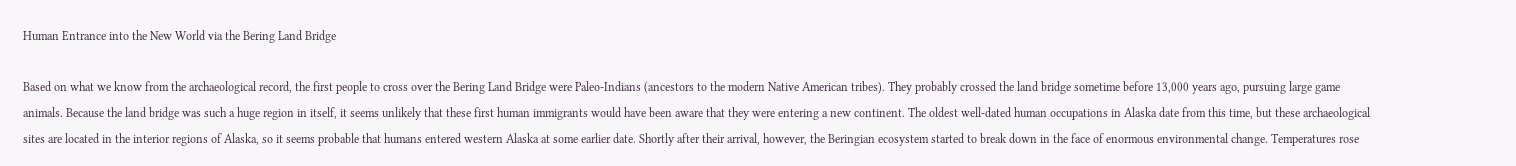Human Entrance into the New World via the Bering Land Bridge

Based on what we know from the archaeological record, the first people to cross over the Bering Land Bridge were Paleo-Indians (ancestors to the modern Native American tribes). They probably crossed the land bridge sometime before 13,000 years ago, pursuing large game animals. Because the land bridge was such a huge region in itself, it seems unlikely that these first human immigrants would have been aware that they were entering a new continent. The oldest well-dated human occupations in Alaska date from this time, but these archaeological sites are located in the interior regions of Alaska, so it seems probable that humans entered western Alaska at some earlier date. Shortly after their arrival, however, the Beringian ecosystem started to break down in the face of enormous environmental change. Temperatures rose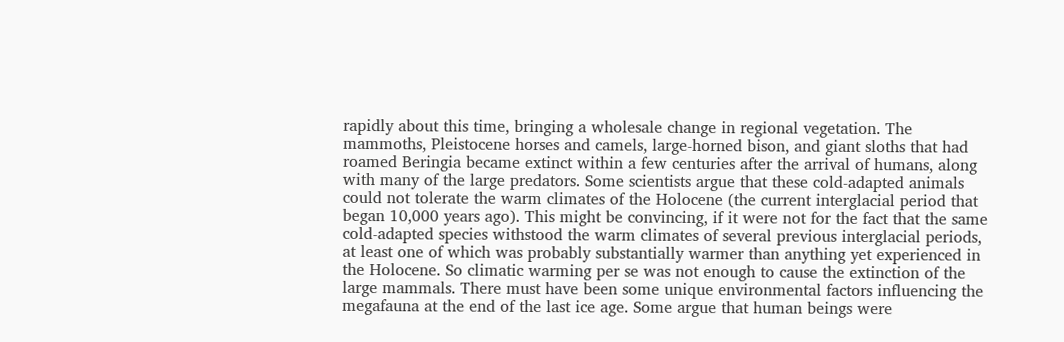rapidly about this time, bringing a wholesale change in regional vegetation. The mammoths, Pleistocene horses and camels, large-horned bison, and giant sloths that had roamed Beringia became extinct within a few centuries after the arrival of humans, along with many of the large predators. Some scientists argue that these cold-adapted animals could not tolerate the warm climates of the Holocene (the current interglacial period that began 10,000 years ago). This might be convincing, if it were not for the fact that the same cold-adapted species withstood the warm climates of several previous interglacial periods, at least one of which was probably substantially warmer than anything yet experienced in the Holocene. So climatic warming per se was not enough to cause the extinction of the large mammals. There must have been some unique environmental factors influencing the megafauna at the end of the last ice age. Some argue that human beings were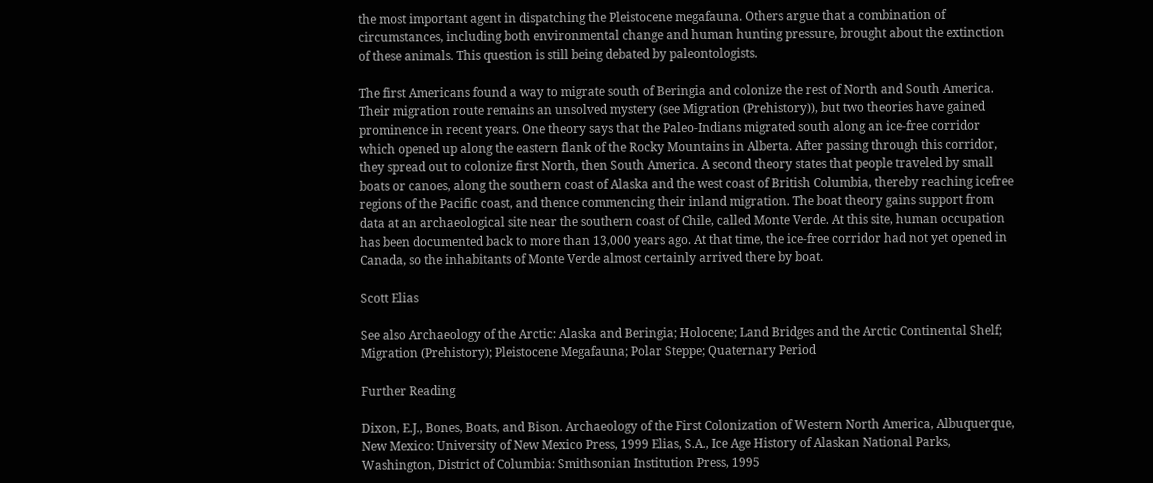the most important agent in dispatching the Pleistocene megafauna. Others argue that a combination of circumstances, including both environmental change and human hunting pressure, brought about the extinction of these animals. This question is still being debated by paleontologists.

The first Americans found a way to migrate south of Beringia and colonize the rest of North and South America. Their migration route remains an unsolved mystery (see Migration (Prehistory)), but two theories have gained prominence in recent years. One theory says that the Paleo-Indians migrated south along an ice-free corridor which opened up along the eastern flank of the Rocky Mountains in Alberta. After passing through this corridor, they spread out to colonize first North, then South America. A second theory states that people traveled by small boats or canoes, along the southern coast of Alaska and the west coast of British Columbia, thereby reaching icefree regions of the Pacific coast, and thence commencing their inland migration. The boat theory gains support from data at an archaeological site near the southern coast of Chile, called Monte Verde. At this site, human occupation has been documented back to more than 13,000 years ago. At that time, the ice-free corridor had not yet opened in Canada, so the inhabitants of Monte Verde almost certainly arrived there by boat.

Scott Elias

See also Archaeology of the Arctic: Alaska and Beringia; Holocene; Land Bridges and the Arctic Continental Shelf; Migration (Prehistory); Pleistocene Megafauna; Polar Steppe; Quaternary Period

Further Reading

Dixon, E.J., Bones, Boats, and Bison. Archaeology of the First Colonization of Western North America, Albuquerque, New Mexico: University of New Mexico Press, 1999 Elias, S.A., Ice Age History of Alaskan National Parks, Washington, District of Columbia: Smithsonian Institution Press, 1995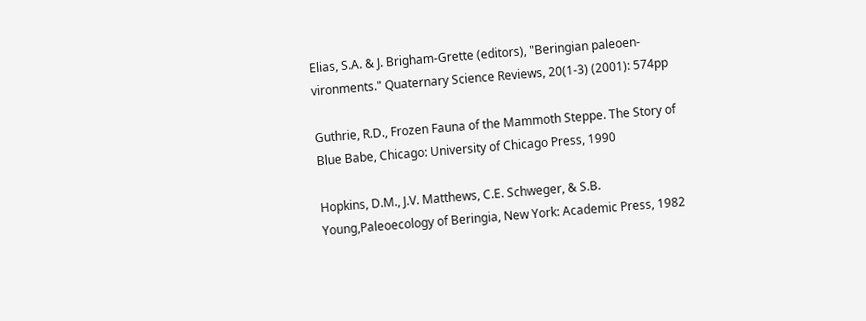Elias, S.A. & J. Brigham-Grette (editors), "Beringian paleoen-vironments." Quaternary Science Reviews, 20(1-3) (2001): 574pp

Guthrie, R.D., Frozen Fauna of the Mammoth Steppe. The Story of Blue Babe, Chicago: University of Chicago Press, 1990

Hopkins, D.M., J.V. Matthews, C.E. Schweger, & S.B. Young,Paleoecology of Beringia, New York: Academic Press, 1982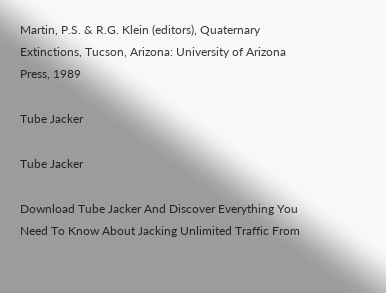Martin, P.S. & R.G. Klein (editors), Quaternary Extinctions, Tucson, Arizona: University of Arizona Press, 1989

Tube Jacker

Tube Jacker

Download Tube Jacker And Discover Everything You Need To Know About Jacking Unlimited Traffic From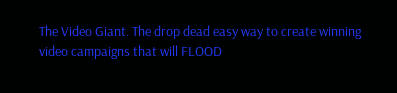The Video Giant. The drop dead easy way to create winning video campaigns that will FLOOD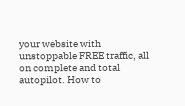your website with unstoppable FREE traffic, all on complete and total autopilot. How to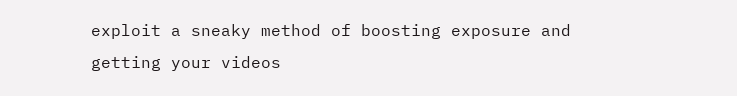exploit a sneaky method of boosting exposure and getting your videos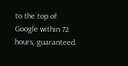to the top of Google within 72 hours, guaranteed.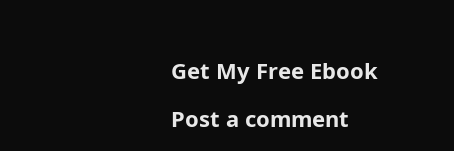Get My Free Ebook

Post a comment